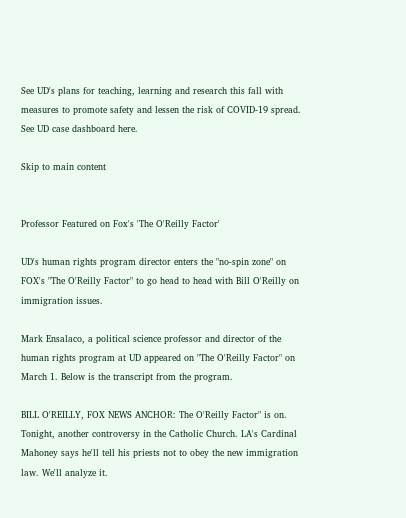See UD's plans for teaching, learning and research this fall with measures to promote safety and lessen the risk of COVID-19 spread. See UD case dashboard here.

Skip to main content


Professor Featured on Fox's 'The O'Reilly Factor'

UD's human rights program director enters the "no-spin zone" on FOX's "The O'Reilly Factor" to go head to head with Bill O'Reilly on immigration issues.

Mark Ensalaco, a political science professor and director of the human rights program at UD appeared on "The O'Reilly Factor" on March 1. Below is the transcript from the program.

BILL O'REILLY, FOX NEWS ANCHOR: The O'Reilly Factor" is on. Tonight, another controversy in the Catholic Church. LA's Cardinal Mahoney says he'll tell his priests not to obey the new immigration law. We'll analyze it.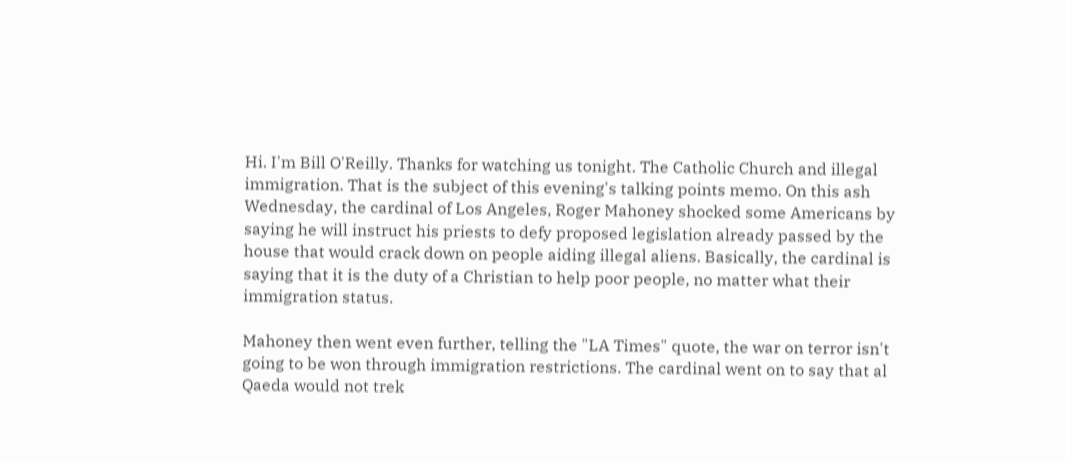Hi. I'm Bill O'Reilly. Thanks for watching us tonight. The Catholic Church and illegal immigration. That is the subject of this evening's talking points memo. On this ash Wednesday, the cardinal of Los Angeles, Roger Mahoney shocked some Americans by saying he will instruct his priests to defy proposed legislation already passed by the house that would crack down on people aiding illegal aliens. Basically, the cardinal is saying that it is the duty of a Christian to help poor people, no matter what their immigration status.

Mahoney then went even further, telling the "LA Times" quote, the war on terror isn't going to be won through immigration restrictions. The cardinal went on to say that al Qaeda would not trek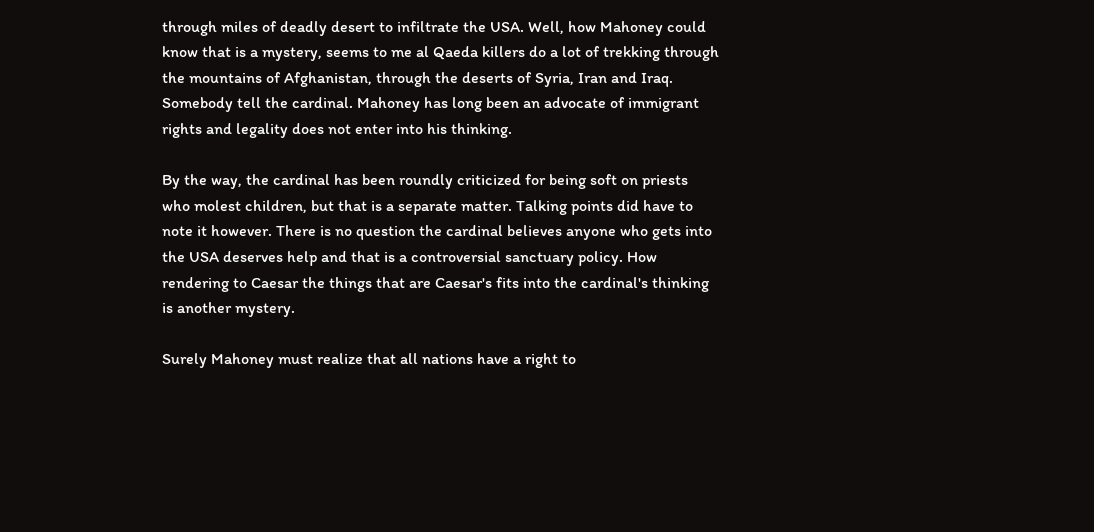through miles of deadly desert to infiltrate the USA. Well, how Mahoney could know that is a mystery, seems to me al Qaeda killers do a lot of trekking through the mountains of Afghanistan, through the deserts of Syria, Iran and Iraq. Somebody tell the cardinal. Mahoney has long been an advocate of immigrant rights and legality does not enter into his thinking.

By the way, the cardinal has been roundly criticized for being soft on priests who molest children, but that is a separate matter. Talking points did have to note it however. There is no question the cardinal believes anyone who gets into the USA deserves help and that is a controversial sanctuary policy. How rendering to Caesar the things that are Caesar's fits into the cardinal's thinking is another mystery.

Surely Mahoney must realize that all nations have a right to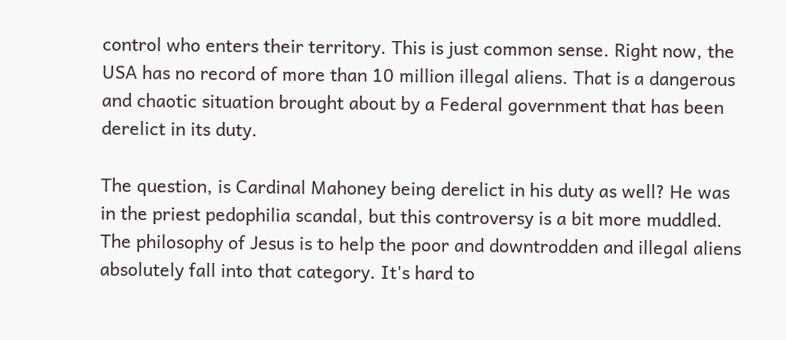control who enters their territory. This is just common sense. Right now, the USA has no record of more than 10 million illegal aliens. That is a dangerous and chaotic situation brought about by a Federal government that has been derelict in its duty.

The question, is Cardinal Mahoney being derelict in his duty as well? He was in the priest pedophilia scandal, but this controversy is a bit more muddled. The philosophy of Jesus is to help the poor and downtrodden and illegal aliens absolutely fall into that category. It's hard to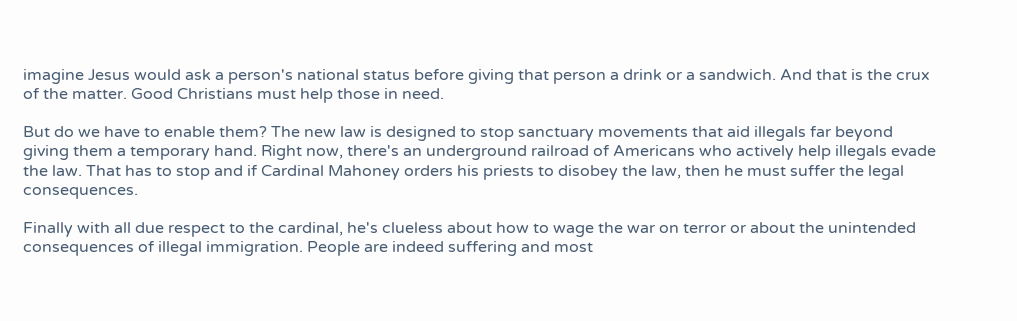imagine Jesus would ask a person's national status before giving that person a drink or a sandwich. And that is the crux of the matter. Good Christians must help those in need.

But do we have to enable them? The new law is designed to stop sanctuary movements that aid illegals far beyond giving them a temporary hand. Right now, there's an underground railroad of Americans who actively help illegals evade the law. That has to stop and if Cardinal Mahoney orders his priests to disobey the law, then he must suffer the legal consequences.

Finally with all due respect to the cardinal, he's clueless about how to wage the war on terror or about the unintended consequences of illegal immigration. People are indeed suffering and most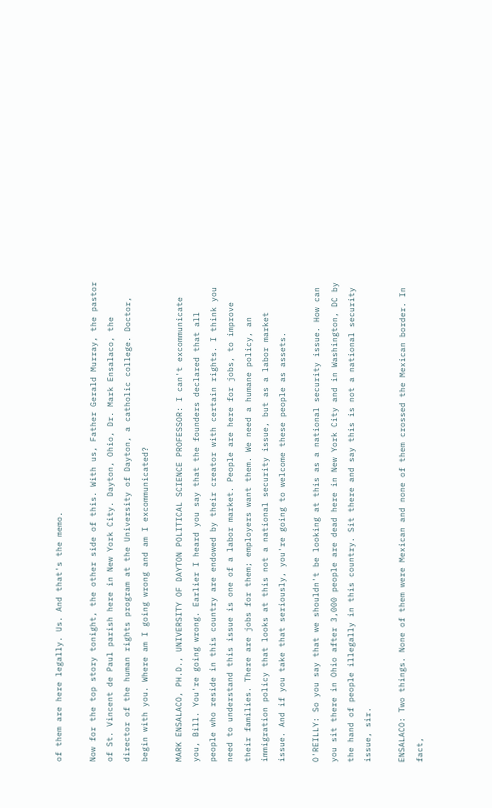of them are here legally. Us. And that's the memo.

Now for the top story tonight, the other side of this. With us, Father Gerald Murray, the pastor of St. Vincent de Paul parish here in New York City. Dayton, Ohio, Dr. Mark Ensalaco, the director of the human rights program at the University of Dayton, a catholic college. Doctor, begin with you. Where am I going wrong and am I excommunicated?

MARK ENSALACO, PH.D., UNIVERSITY OF DAYTON POLITICAL SCIENCE PROFESSOR: I can't excommunicate you, Bill. You're going wrong. Earlier I heard you say that the founders declared that all people who reside in this country are endowed by their creator with certain rights. I think you need to understand this issue is one of a labor market. People are here for jobs, to improve their families. There are jobs for them; employers want them. We need a humane policy, an immigration policy that looks at this not a national security issue, but as a labor market issue. And if you take that seriously, you're going to welcome these people as assets.

O'REILLY: So you say that we shouldn't be looking at this as a national security issue. How can you sit there in Ohio after 3,000 people are dead here in New York City and in Washington, DC by the hand of people illegally in this country. Sit there and say this is not a national security issue, sir.

ENSALACO: Two things. None of them were Mexican and none of them crossed the Mexican border. In fact,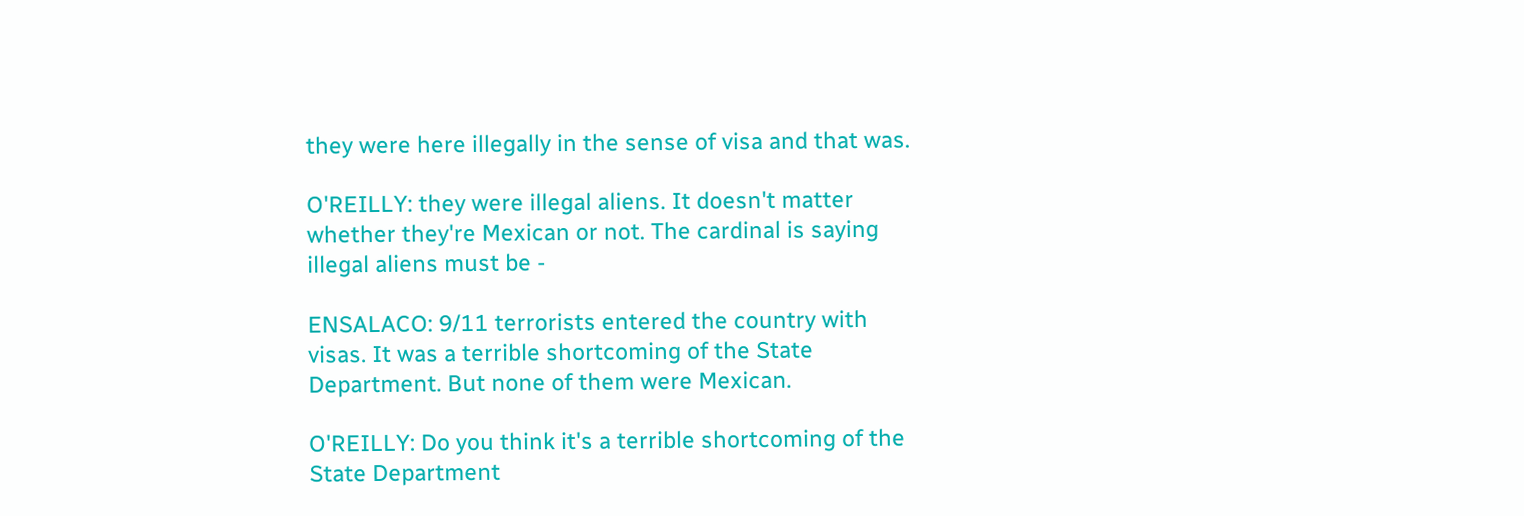they were here illegally in the sense of visa and that was.

O'REILLY: they were illegal aliens. It doesn't matter whether they're Mexican or not. The cardinal is saying illegal aliens must be -

ENSALACO: 9/11 terrorists entered the country with visas. It was a terrible shortcoming of the State Department. But none of them were Mexican.

O'REILLY: Do you think it's a terrible shortcoming of the State Department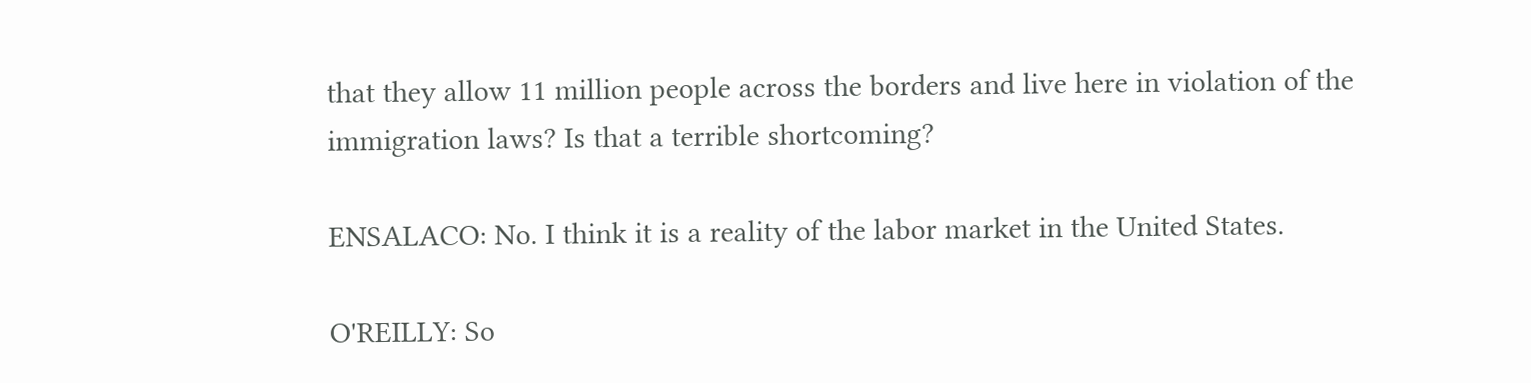that they allow 11 million people across the borders and live here in violation of the immigration laws? Is that a terrible shortcoming?

ENSALACO: No. I think it is a reality of the labor market in the United States.

O'REILLY: So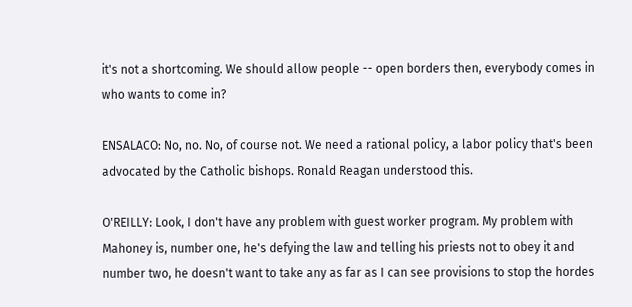it's not a shortcoming. We should allow people -- open borders then, everybody comes in who wants to come in?

ENSALACO: No, no. No, of course not. We need a rational policy, a labor policy that's been advocated by the Catholic bishops. Ronald Reagan understood this.

O'REILLY: Look, I don't have any problem with guest worker program. My problem with Mahoney is, number one, he's defying the law and telling his priests not to obey it and number two, he doesn't want to take any as far as I can see provisions to stop the hordes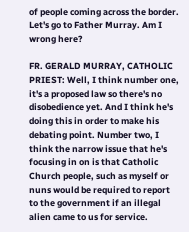of people coming across the border. Let's go to Father Murray. Am I wrong here?

FR. GERALD MURRAY, CATHOLIC PRIEST: Well, I think number one, it's a proposed law so there's no disobedience yet. And I think he's doing this in order to make his debating point. Number two, I think the narrow issue that he's focusing in on is that Catholic Church people, such as myself or nuns would be required to report to the government if an illegal alien came to us for service.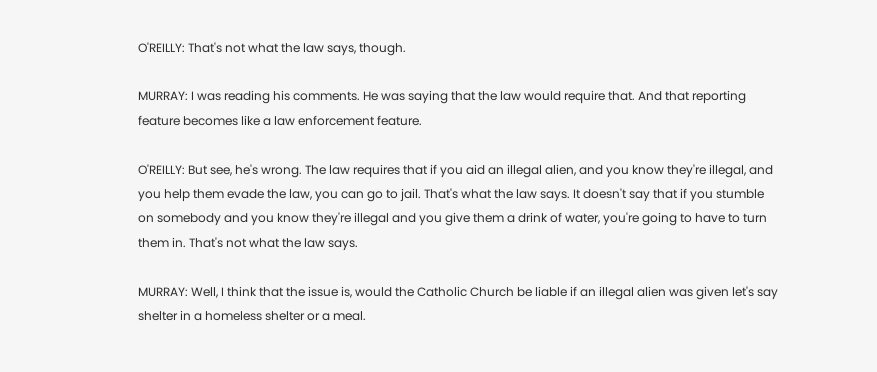O'REILLY: That's not what the law says, though.

MURRAY: I was reading his comments. He was saying that the law would require that. And that reporting feature becomes like a law enforcement feature.

O'REILLY: But see, he's wrong. The law requires that if you aid an illegal alien, and you know they're illegal, and you help them evade the law, you can go to jail. That's what the law says. It doesn't say that if you stumble on somebody and you know they're illegal and you give them a drink of water, you're going to have to turn them in. That's not what the law says.

MURRAY: Well, I think that the issue is, would the Catholic Church be liable if an illegal alien was given let's say shelter in a homeless shelter or a meal.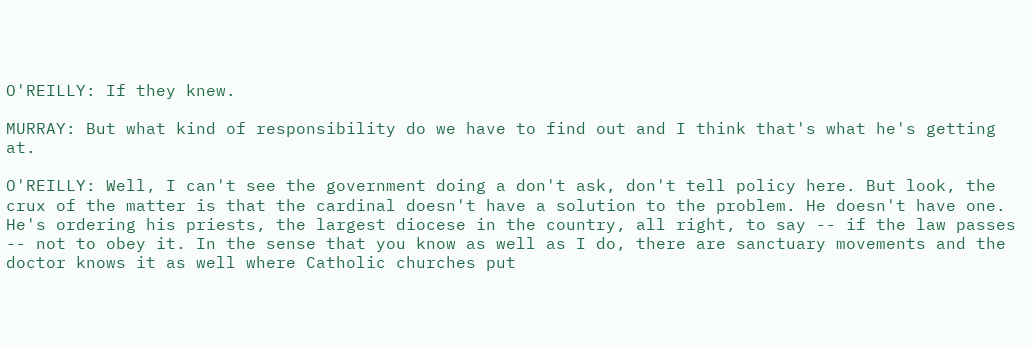O'REILLY: If they knew.

MURRAY: But what kind of responsibility do we have to find out and I think that's what he's getting at.

O'REILLY: Well, I can't see the government doing a don't ask, don't tell policy here. But look, the crux of the matter is that the cardinal doesn't have a solution to the problem. He doesn't have one. He's ordering his priests, the largest diocese in the country, all right, to say -- if the law passes -- not to obey it. In the sense that you know as well as I do, there are sanctuary movements and the doctor knows it as well where Catholic churches put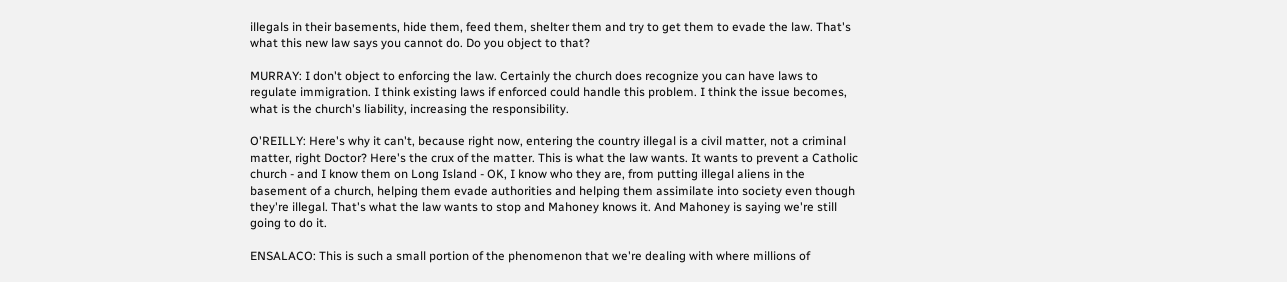illegals in their basements, hide them, feed them, shelter them and try to get them to evade the law. That's what this new law says you cannot do. Do you object to that?

MURRAY: I don't object to enforcing the law. Certainly the church does recognize you can have laws to regulate immigration. I think existing laws if enforced could handle this problem. I think the issue becomes, what is the church's liability, increasing the responsibility.

O'REILLY: Here's why it can't, because right now, entering the country illegal is a civil matter, not a criminal matter, right Doctor? Here's the crux of the matter. This is what the law wants. It wants to prevent a Catholic church - and I know them on Long Island - OK, I know who they are, from putting illegal aliens in the basement of a church, helping them evade authorities and helping them assimilate into society even though they're illegal. That's what the law wants to stop and Mahoney knows it. And Mahoney is saying we're still going to do it.

ENSALACO: This is such a small portion of the phenomenon that we're dealing with where millions of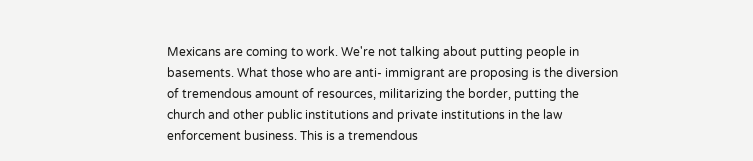Mexicans are coming to work. We're not talking about putting people in basements. What those who are anti- immigrant are proposing is the diversion of tremendous amount of resources, militarizing the border, putting the church and other public institutions and private institutions in the law enforcement business. This is a tremendous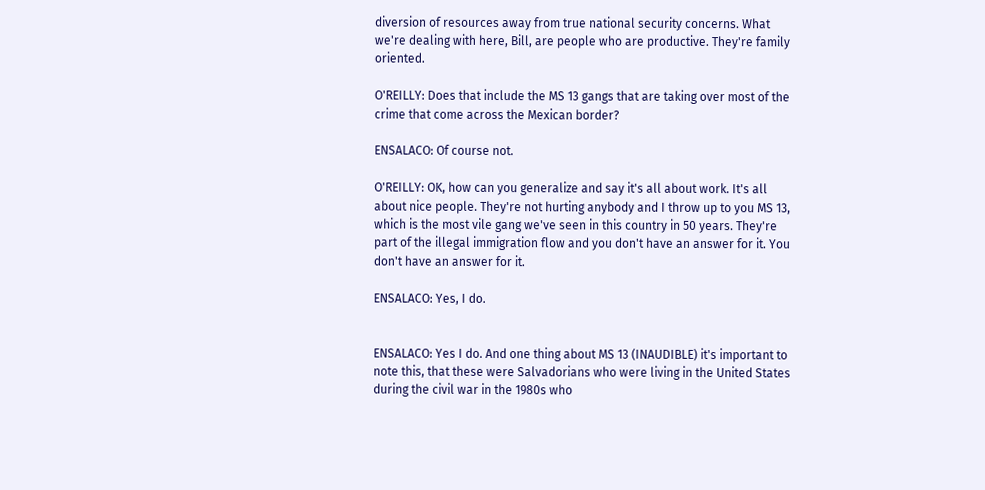diversion of resources away from true national security concerns. What we're dealing with here, Bill, are people who are productive. They're family oriented.

O'REILLY: Does that include the MS 13 gangs that are taking over most of the crime that come across the Mexican border?

ENSALACO: Of course not.

O'REILLY: OK, how can you generalize and say it's all about work. It's all about nice people. They're not hurting anybody and I throw up to you MS 13, which is the most vile gang we've seen in this country in 50 years. They're part of the illegal immigration flow and you don't have an answer for it. You don't have an answer for it.

ENSALACO: Yes, I do.


ENSALACO: Yes I do. And one thing about MS 13 (INAUDIBLE) it's important to note this, that these were Salvadorians who were living in the United States during the civil war in the 1980s who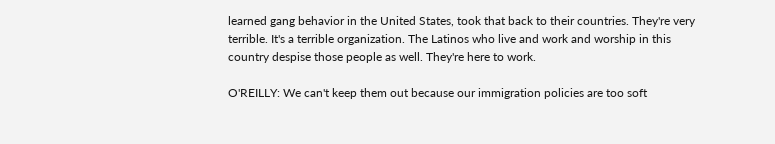learned gang behavior in the United States, took that back to their countries. They're very terrible. It's a terrible organization. The Latinos who live and work and worship in this country despise those people as well. They're here to work.

O'REILLY: We can't keep them out because our immigration policies are too soft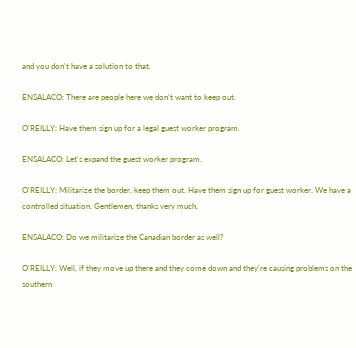and you don't have a solution to that.

ENSALACO: There are people here we don't want to keep out.

O'REILLY: Have them sign up for a legal guest worker program.

ENSALACO: Let's expand the guest worker program.

O'REILLY: Militarize the border, keep them out. Have them sign up for guest worker. We have a controlled situation. Gentlemen, thanks very much.

ENSALACO: Do we militarize the Canadian border as well?

O'REILLY: Well, if they move up there and they come down and they're causing problems on the southern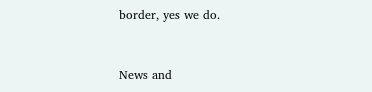border, yes we do.


News and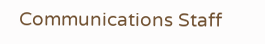Communications Staff